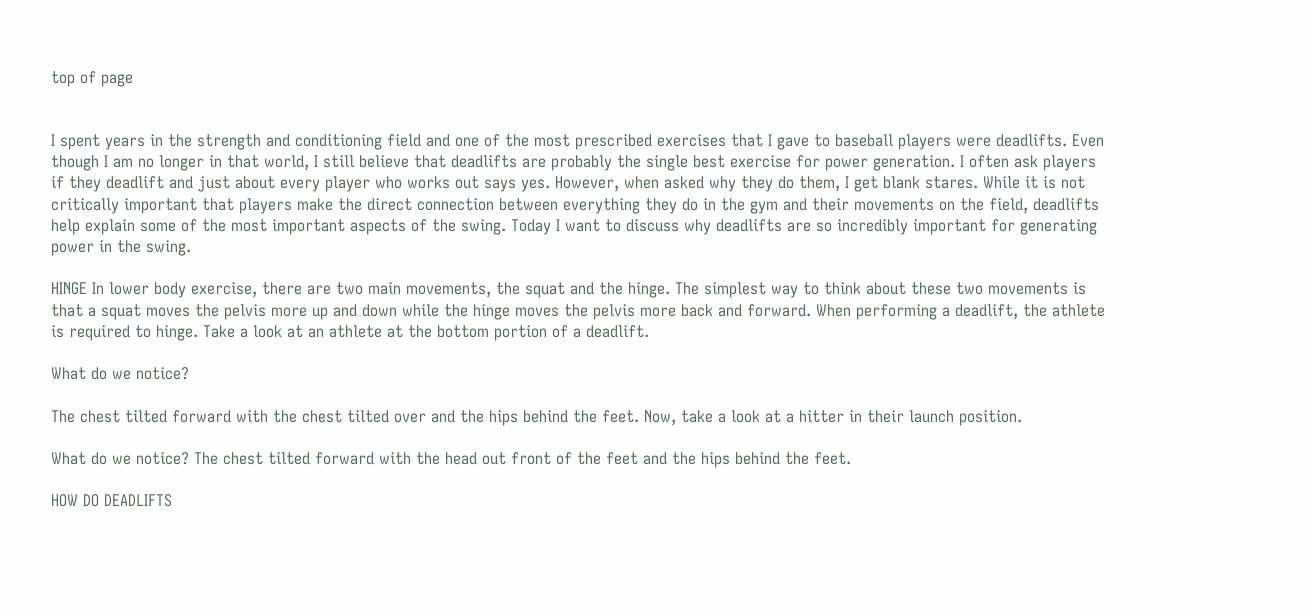top of page


I spent years in the strength and conditioning field and one of the most prescribed exercises that I gave to baseball players were deadlifts. Even though I am no longer in that world, I still believe that deadlifts are probably the single best exercise for power generation. I often ask players if they deadlift and just about every player who works out says yes. However, when asked why they do them, I get blank stares. While it is not critically important that players make the direct connection between everything they do in the gym and their movements on the field, deadlifts help explain some of the most important aspects of the swing. Today I want to discuss why deadlifts are so incredibly important for generating power in the swing.

HINGE In lower body exercise, there are two main movements, the squat and the hinge. The simplest way to think about these two movements is that a squat moves the pelvis more up and down while the hinge moves the pelvis more back and forward. When performing a deadlift, the athlete is required to hinge. Take a look at an athlete at the bottom portion of a deadlift.

What do we notice?

The chest tilted forward with the chest tilted over and the hips behind the feet. Now, take a look at a hitter in their launch position.

What do we notice? The chest tilted forward with the head out front of the feet and the hips behind the feet.

HOW DO DEADLIFTS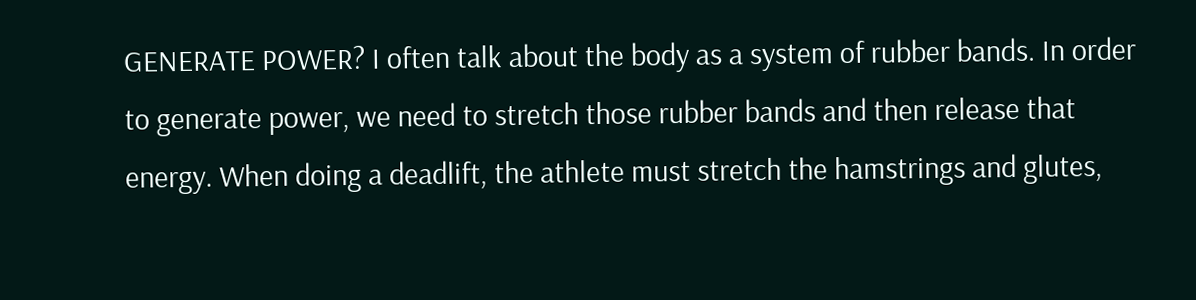GENERATE POWER? I often talk about the body as a system of rubber bands. In order to generate power, we need to stretch those rubber bands and then release that energy. When doing a deadlift, the athlete must stretch the hamstrings and glutes,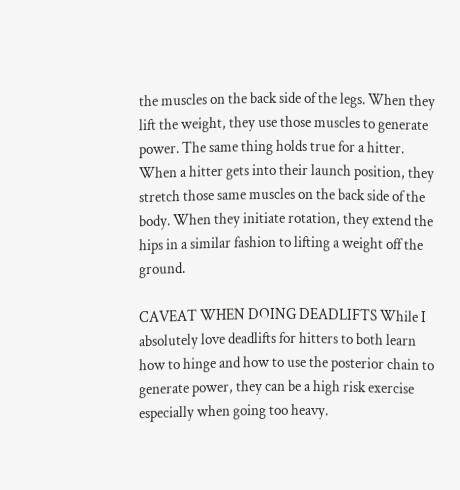the muscles on the back side of the legs. When they lift the weight, they use those muscles to generate power. The same thing holds true for a hitter. When a hitter gets into their launch position, they stretch those same muscles on the back side of the body. When they initiate rotation, they extend the hips in a similar fashion to lifting a weight off the ground.

CAVEAT WHEN DOING DEADLIFTS While I absolutely love deadlifts for hitters to both learn how to hinge and how to use the posterior chain to generate power, they can be a high risk exercise especially when going too heavy.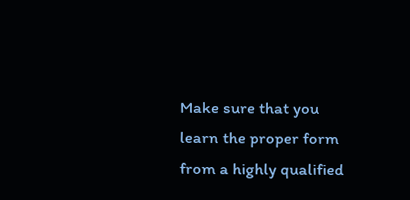Make sure that you learn the proper form from a highly qualified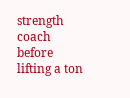strength coach before lifting a ton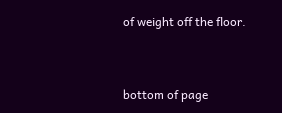of weight off the floor.


bottom of page